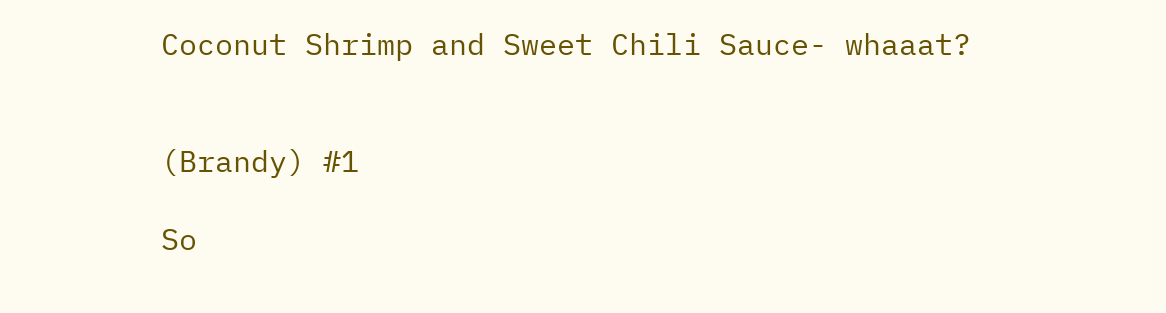Coconut Shrimp and Sweet Chili Sauce- whaaat?


(Brandy) #1

So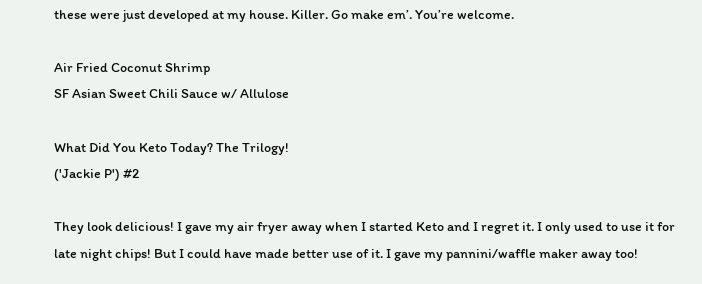these were just developed at my house. Killer. Go make em’. You’re welcome.

Air Fried Coconut Shrimp
SF Asian Sweet Chili Sauce w/ Allulose

What Did You Keto Today? The Trilogy!
('Jackie P') #2

They look delicious! I gave my air fryer away when I started Keto and I regret it. I only used to use it for late night chips! But I could have made better use of it. I gave my pannini/waffle maker away too!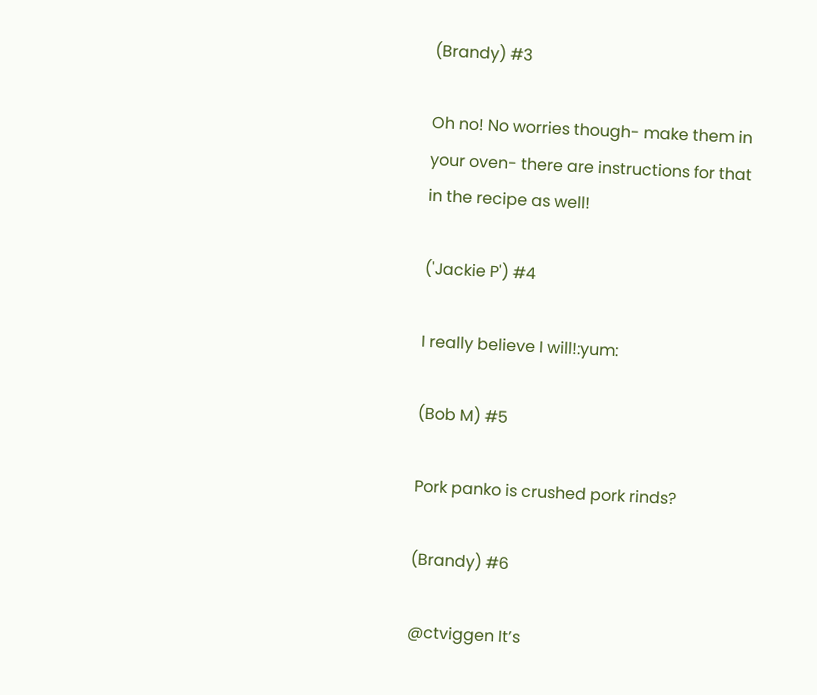(Brandy) #3

Oh no! No worries though- make them in your oven- there are instructions for that in the recipe as well!

('Jackie P') #4

I really believe I will!:yum:

(Bob M) #5

Pork panko is crushed pork rinds?

(Brandy) #6

@ctviggen It’s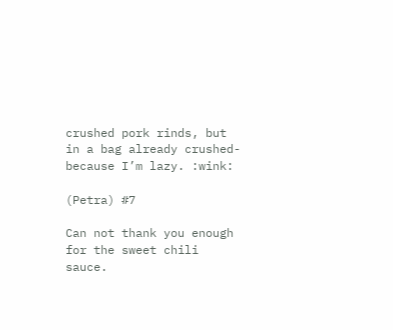crushed pork rinds, but in a bag already crushed- because I’m lazy. :wink:

(Petra) #7

Can not thank you enough for the sweet chili sauce.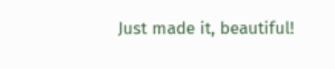Just made it, beautiful!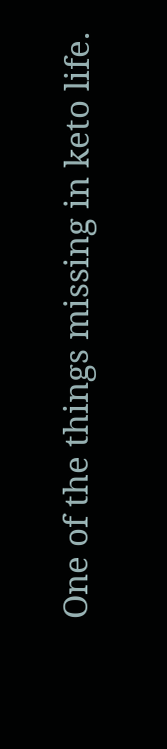One of the things missing in keto life.